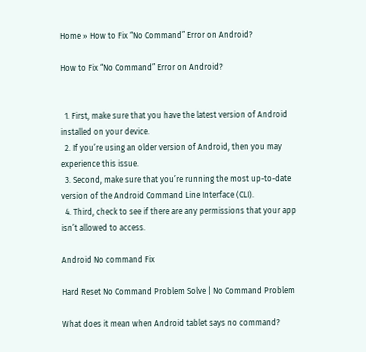Home » How to Fix “No Command” Error on Android?

How to Fix “No Command” Error on Android?


  1. First, make sure that you have the latest version of Android installed on your device.
  2. If you’re using an older version of Android, then you may experience this issue.
  3. Second, make sure that you’re running the most up-to-date version of the Android Command Line Interface (CLI).
  4. Third, check to see if there are any permissions that your app isn’t allowed to access.

Android No command Fix

Hard Reset No Command Problem Solve | No Command Problem

What does it mean when Android tablet says no command?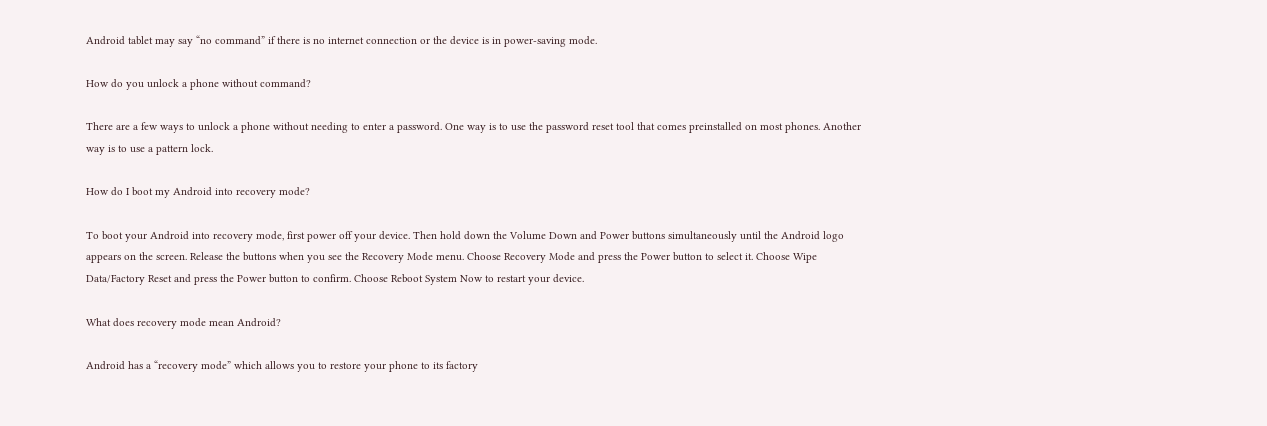Android tablet may say “no command” if there is no internet connection or the device is in power-saving mode.

How do you unlock a phone without command?

There are a few ways to unlock a phone without needing to enter a password. One way is to use the password reset tool that comes preinstalled on most phones. Another way is to use a pattern lock.

How do I boot my Android into recovery mode?

To boot your Android into recovery mode, first power off your device. Then hold down the Volume Down and Power buttons simultaneously until the Android logo appears on the screen. Release the buttons when you see the Recovery Mode menu. Choose Recovery Mode and press the Power button to select it. Choose Wipe Data/Factory Reset and press the Power button to confirm. Choose Reboot System Now to restart your device.

What does recovery mode mean Android?

Android has a “recovery mode” which allows you to restore your phone to its factory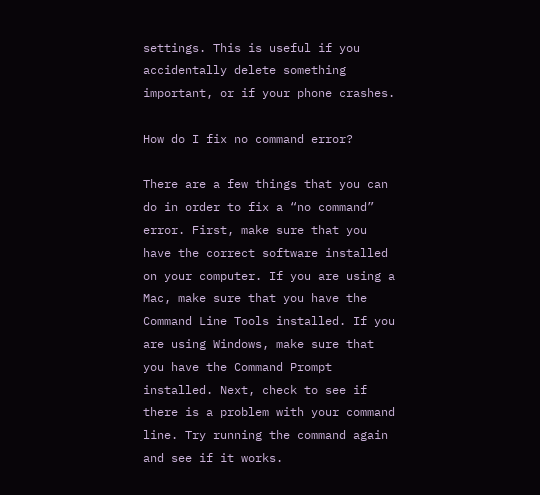settings. This is useful if you accidentally delete something important, or if your phone crashes.

How do I fix no command error?

There are a few things that you can do in order to fix a “no command” error. First, make sure that you have the correct software installed on your computer. If you are using a Mac, make sure that you have the Command Line Tools installed. If you are using Windows, make sure that you have the Command Prompt installed. Next, check to see if there is a problem with your command line. Try running the command again and see if it works.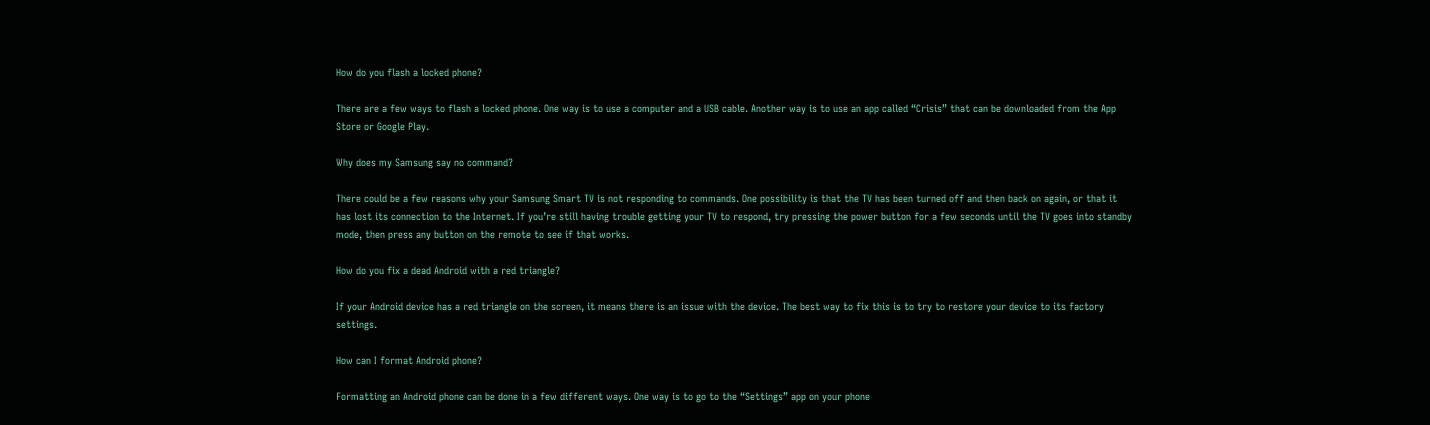How do you flash a locked phone?

There are a few ways to flash a locked phone. One way is to use a computer and a USB cable. Another way is to use an app called “Crisis” that can be downloaded from the App Store or Google Play.

Why does my Samsung say no command?

There could be a few reasons why your Samsung Smart TV is not responding to commands. One possibility is that the TV has been turned off and then back on again, or that it has lost its connection to the Internet. If you’re still having trouble getting your TV to respond, try pressing the power button for a few seconds until the TV goes into standby mode, then press any button on the remote to see if that works.

How do you fix a dead Android with a red triangle?

If your Android device has a red triangle on the screen, it means there is an issue with the device. The best way to fix this is to try to restore your device to its factory settings.

How can I format Android phone?

Formatting an Android phone can be done in a few different ways. One way is to go to the “Settings” app on your phone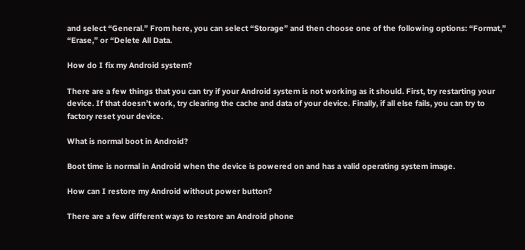and select “General.” From here, you can select “Storage” and then choose one of the following options: “Format,” “Erase,” or “Delete All Data.

How do I fix my Android system?

There are a few things that you can try if your Android system is not working as it should. First, try restarting your device. If that doesn’t work, try clearing the cache and data of your device. Finally, if all else fails, you can try to factory reset your device.

What is normal boot in Android?

Boot time is normal in Android when the device is powered on and has a valid operating system image.

How can I restore my Android without power button?

There are a few different ways to restore an Android phone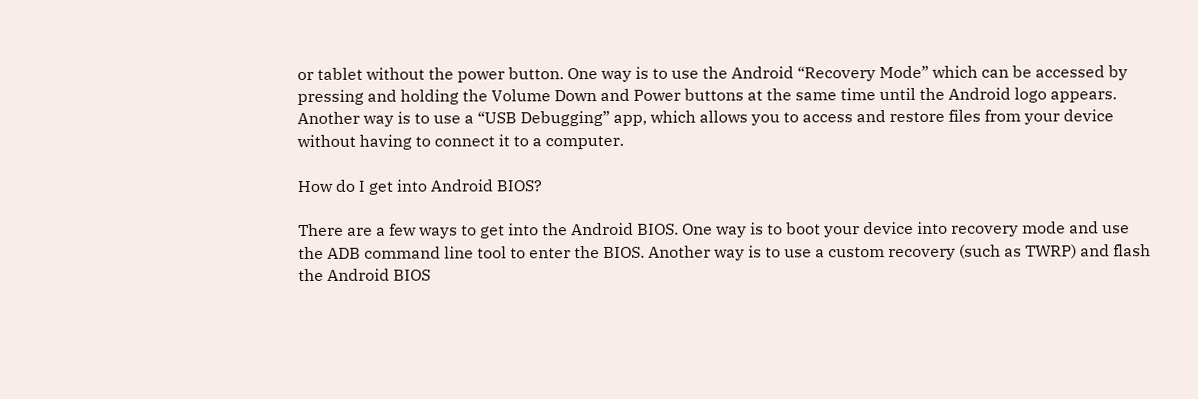or tablet without the power button. One way is to use the Android “Recovery Mode” which can be accessed by pressing and holding the Volume Down and Power buttons at the same time until the Android logo appears. Another way is to use a “USB Debugging” app, which allows you to access and restore files from your device without having to connect it to a computer.

How do I get into Android BIOS?

There are a few ways to get into the Android BIOS. One way is to boot your device into recovery mode and use the ADB command line tool to enter the BIOS. Another way is to use a custom recovery (such as TWRP) and flash the Android BIOS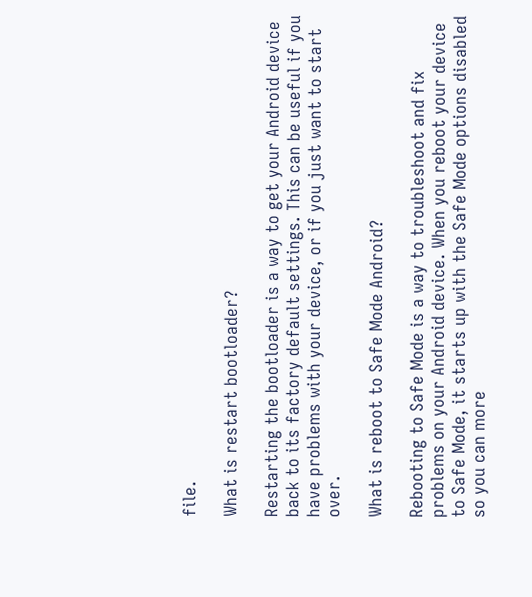file.

What is restart bootloader?

Restarting the bootloader is a way to get your Android device back to its factory default settings. This can be useful if you have problems with your device, or if you just want to start over.

What is reboot to Safe Mode Android?

Rebooting to Safe Mode is a way to troubleshoot and fix problems on your Android device. When you reboot your device to Safe Mode, it starts up with the Safe Mode options disabled so you can more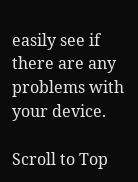easily see if there are any problems with your device.

Scroll to Top